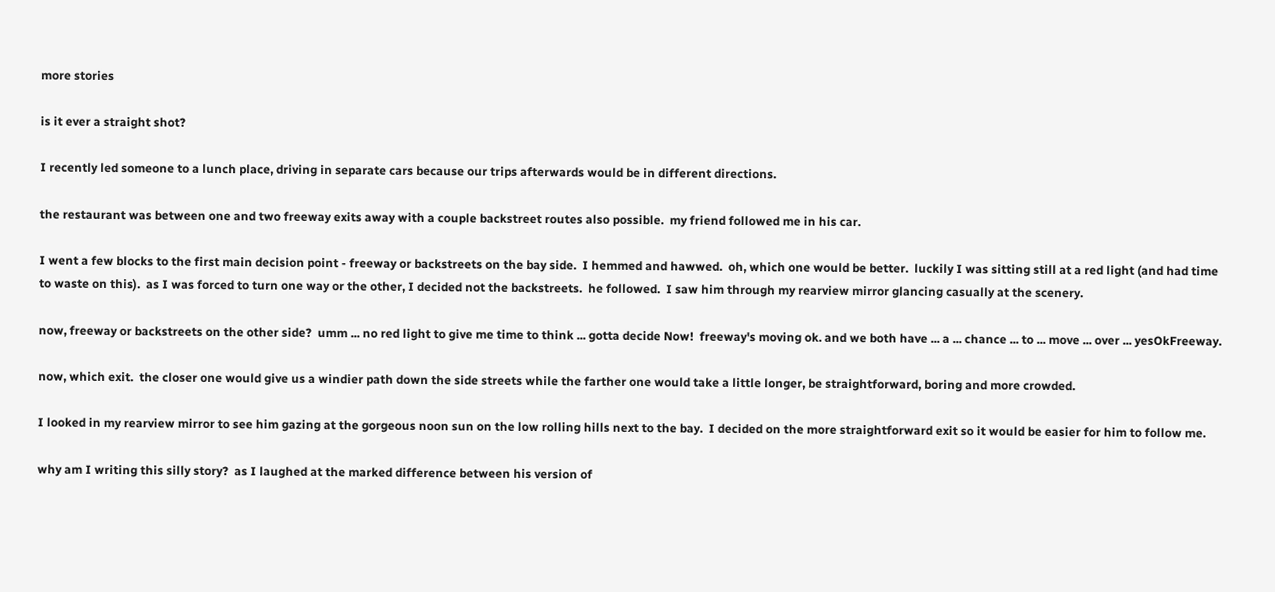more stories

is it ever a straight shot?

I recently led someone to a lunch place, driving in separate cars because our trips afterwards would be in different directions.

the restaurant was between one and two freeway exits away with a couple backstreet routes also possible.  my friend followed me in his car.

I went a few blocks to the first main decision point - freeway or backstreets on the bay side.  I hemmed and hawwed.  oh, which one would be better.  luckily I was sitting still at a red light (and had time to waste on this).  as I was forced to turn one way or the other, I decided not the backstreets.  he followed.  I saw him through my rearview mirror glancing casually at the scenery.

now, freeway or backstreets on the other side?  umm ... no red light to give me time to think ... gotta decide Now!  freeway's moving ok. and we both have ... a ... chance ... to ... move ... over ... yesOkFreeway.

now, which exit.  the closer one would give us a windier path down the side streets while the farther one would take a little longer, be straightforward, boring and more crowded.

I looked in my rearview mirror to see him gazing at the gorgeous noon sun on the low rolling hills next to the bay.  I decided on the more straightforward exit so it would be easier for him to follow me.

why am I writing this silly story?  as I laughed at the marked difference between his version of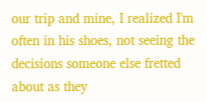our trip and mine, I realized I'm often in his shoes, not seeing the decisions someone else fretted about as they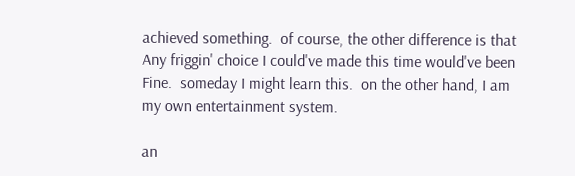achieved something.  of course, the other difference is that Any friggin' choice I could've made this time would've been Fine.  someday I might learn this.  on the other hand, I am my own entertainment system.

an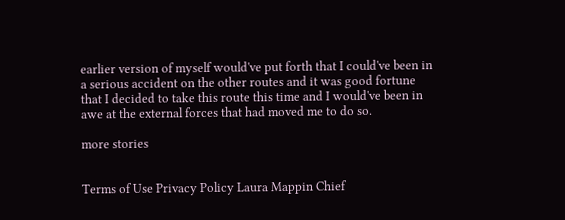earlier version of myself would've put forth that I could've been in a serious accident on the other routes and it was good fortune that I decided to take this route this time and I would've been in awe at the external forces that had moved me to do so.

more stories


Terms of Use Privacy Policy Laura Mappin Chief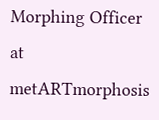Morphing Officer at metARTmorphosis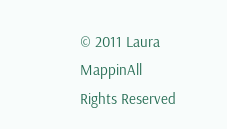© 2011 Laura MappinAll Rights Reserved